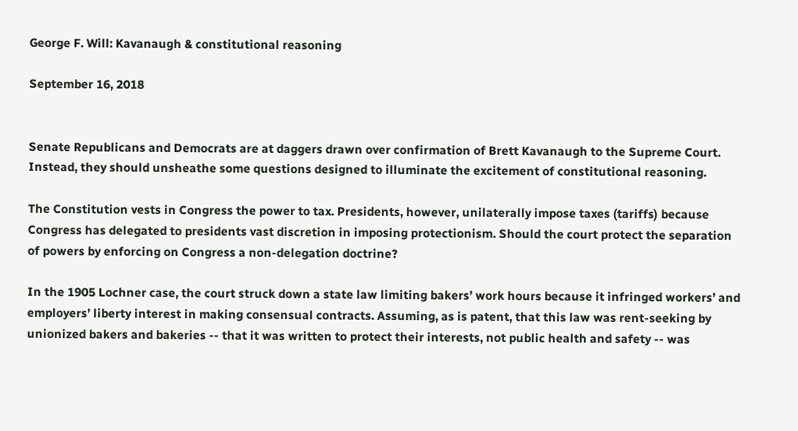George F. Will: Kavanaugh & constitutional reasoning

September 16, 2018


Senate Republicans and Democrats are at daggers drawn over confirmation of Brett Kavanaugh to the Supreme Court. Instead, they should unsheathe some questions designed to illuminate the excitement of constitutional reasoning.

The Constitution vests in Congress the power to tax. Presidents, however, unilaterally impose taxes (tariffs) because Congress has delegated to presidents vast discretion in imposing protectionism. Should the court protect the separation of powers by enforcing on Congress a non-delegation doctrine?

In the 1905 Lochner case, the court struck down a state law limiting bakers’ work hours because it infringed workers’ and employers’ liberty interest in making consensual contracts. Assuming, as is patent, that this law was rent-seeking by unionized bakers and bakeries -- that it was written to protect their interests, not public health and safety -- was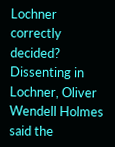Lochner correctly decided? Dissenting in Lochner, Oliver Wendell Holmes said the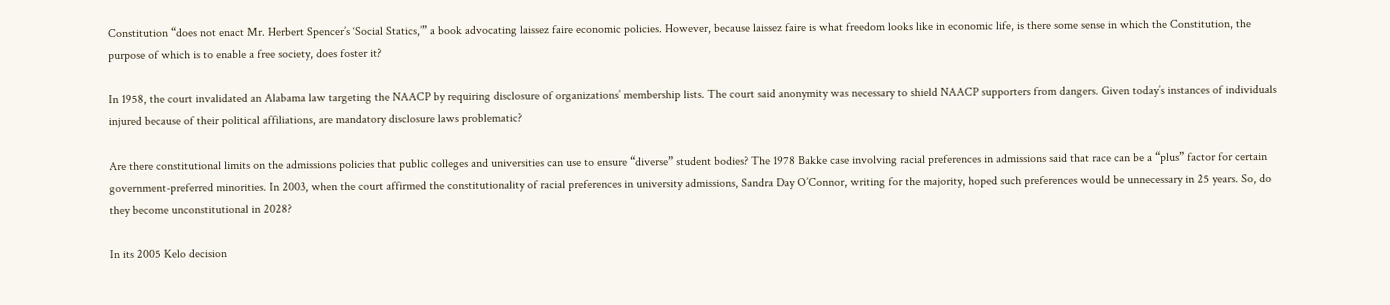Constitution “does not enact Mr. Herbert Spencer’s ‘Social Statics,’” a book advocating laissez faire economic policies. However, because laissez faire is what freedom looks like in economic life, is there some sense in which the Constitution, the purpose of which is to enable a free society, does foster it?

In 1958, the court invalidated an Alabama law targeting the NAACP by requiring disclosure of organizations’ membership lists. The court said anonymity was necessary to shield NAACP supporters from dangers. Given today’s instances of individuals injured because of their political affiliations, are mandatory disclosure laws problematic?

Are there constitutional limits on the admissions policies that public colleges and universities can use to ensure “diverse” student bodies? The 1978 Bakke case involving racial preferences in admissions said that race can be a “plus” factor for certain government-preferred minorities. In 2003, when the court affirmed the constitutionality of racial preferences in university admissions, Sandra Day O’Connor, writing for the majority, hoped such preferences would be unnecessary in 25 years. So, do they become unconstitutional in 2028?

In its 2005 Kelo decision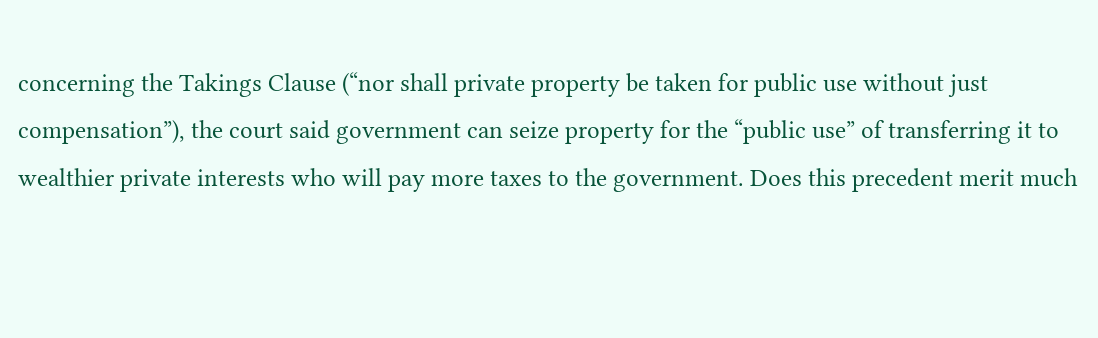concerning the Takings Clause (“nor shall private property be taken for public use without just compensation”), the court said government can seize property for the “public use” of transferring it to wealthier private interests who will pay more taxes to the government. Does this precedent merit much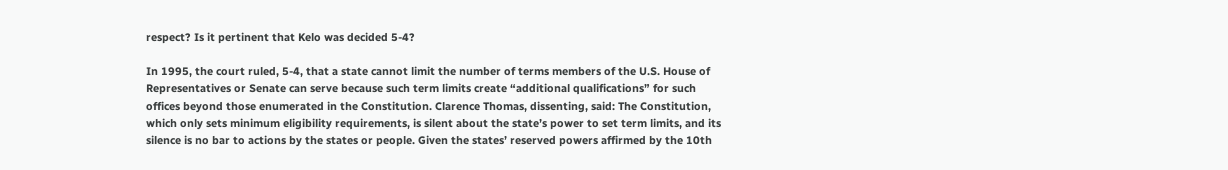respect? Is it pertinent that Kelo was decided 5-4?

In 1995, the court ruled, 5-4, that a state cannot limit the number of terms members of the U.S. House of Representatives or Senate can serve because such term limits create “additional qualifications” for such offices beyond those enumerated in the Constitution. Clarence Thomas, dissenting, said: The Constitution, which only sets minimum eligibility requirements, is silent about the state’s power to set term limits, and its silence is no bar to actions by the states or people. Given the states’ reserved powers affirmed by the 10th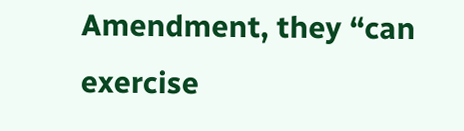Amendment, they “can exercise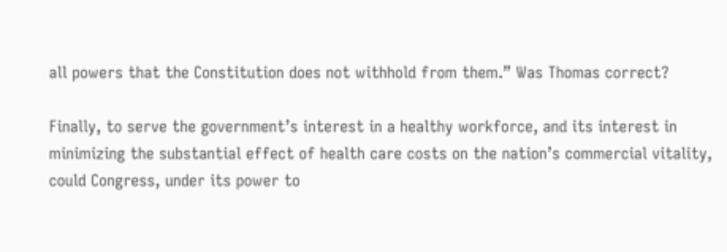all powers that the Constitution does not withhold from them.” Was Thomas correct?

Finally, to serve the government’s interest in a healthy workforce, and its interest in minimizing the substantial effect of health care costs on the nation’s commercial vitality, could Congress, under its power to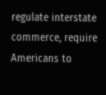regulate interstate commerce, require Americans to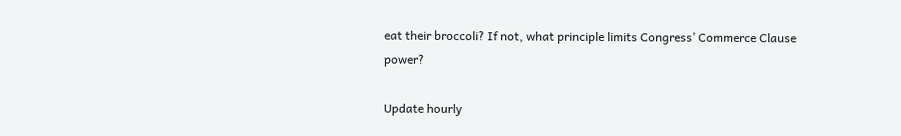eat their broccoli? If not, what principle limits Congress’ Commerce Clause power?

Update hourly